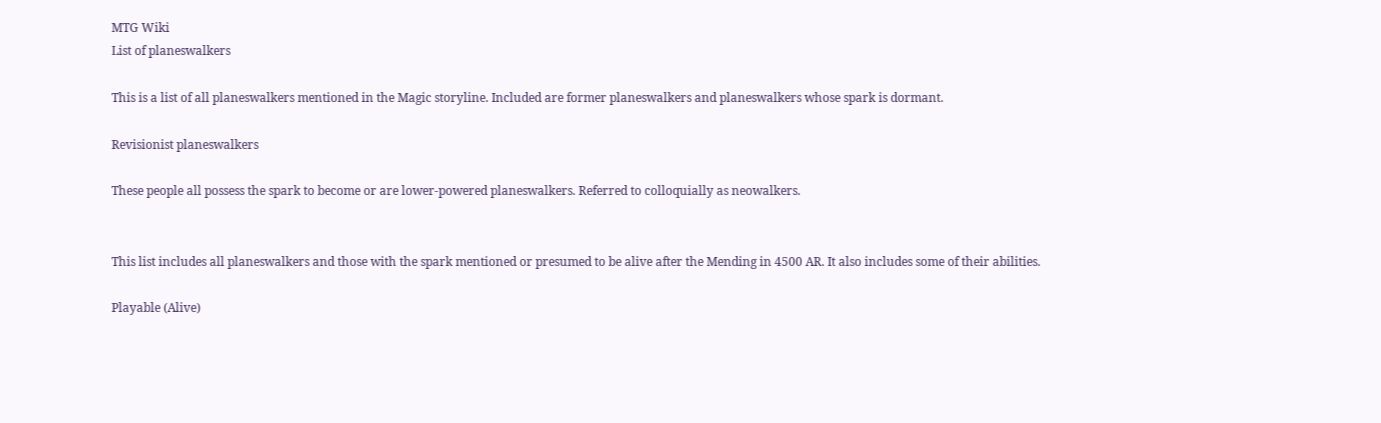MTG Wiki
List of planeswalkers

This is a list of all planeswalkers mentioned in the Magic storyline. Included are former planeswalkers and planeswalkers whose spark is dormant.

Revisionist planeswalkers

These people all possess the spark to become or are lower-powered planeswalkers. Referred to colloquially as neowalkers.


This list includes all planeswalkers and those with the spark mentioned or presumed to be alive after the Mending in 4500 AR. It also includes some of their abilities.

Playable (Alive)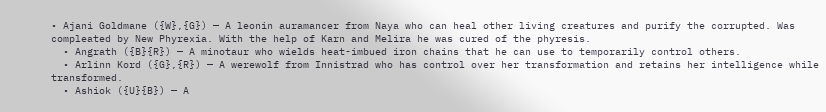• Ajani Goldmane ({W},{G}) — A leonin auramancer from Naya who can heal other living creatures and purify the corrupted. Was compleated by New Phyrexia. With the help of Karn and Melira he was cured of the phyresis.
  • Angrath ({B}{R}) — A minotaur who wields heat-imbued iron chains that he can use to temporarily control others.
  • Arlinn Kord ({G},{R}) — A werewolf from Innistrad who has control over her transformation and retains her intelligence while transformed.
  • Ashiok ({U}{B}) — A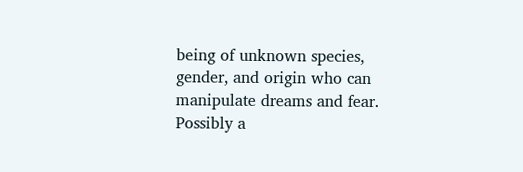being of unknown species, gender, and origin who can manipulate dreams and fear. Possibly a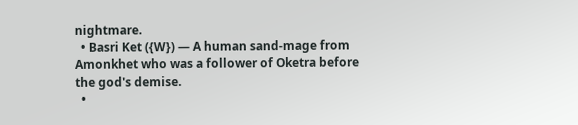nightmare.
  • Basri Ket ({W}) — A human sand-mage from Amonkhet who was a follower of Oketra before the god's demise.
  •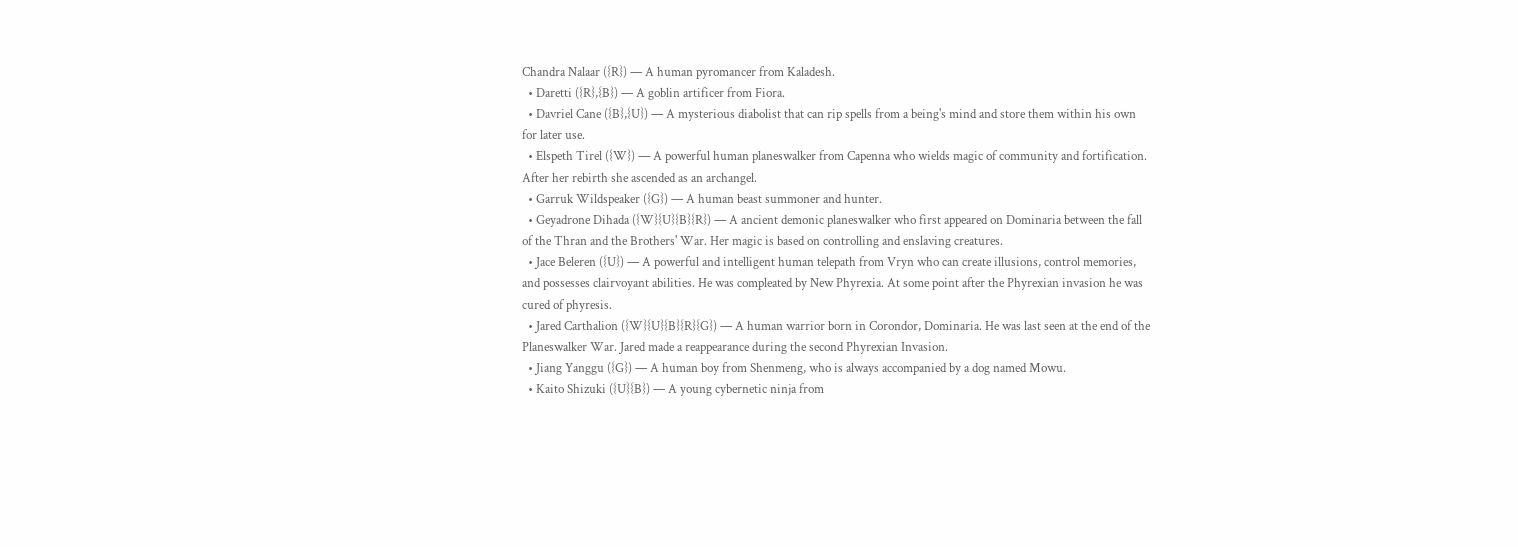Chandra Nalaar ({R}) — A human pyromancer from Kaladesh.
  • Daretti ({R},{B}) — A goblin artificer from Fiora.
  • Davriel Cane ({B},{U}) — A mysterious diabolist that can rip spells from a being's mind and store them within his own for later use.
  • Elspeth Tirel ({W}) — A powerful human planeswalker from Capenna who wields magic of community and fortification. After her rebirth she ascended as an archangel.
  • Garruk Wildspeaker ({G}) — A human beast summoner and hunter.
  • Geyadrone Dihada ({W}{U}{B}{R}) — A ancient demonic planeswalker who first appeared on Dominaria between the fall of the Thran and the Brothers' War. Her magic is based on controlling and enslaving creatures.
  • Jace Beleren ({U}) — A powerful and intelligent human telepath from Vryn who can create illusions, control memories, and possesses clairvoyant abilities. He was compleated by New Phyrexia. At some point after the Phyrexian invasion he was cured of phyresis.
  • Jared Carthalion ({W}{U}{B}{R}{G}) — A human warrior born in Corondor, Dominaria. He was last seen at the end of the Planeswalker War. Jared made a reappearance during the second Phyrexian Invasion.
  • Jiang Yanggu ({G}) — A human boy from Shenmeng, who is always accompanied by a dog named Mowu.
  • Kaito Shizuki ({U}{B}) — A young cybernetic ninja from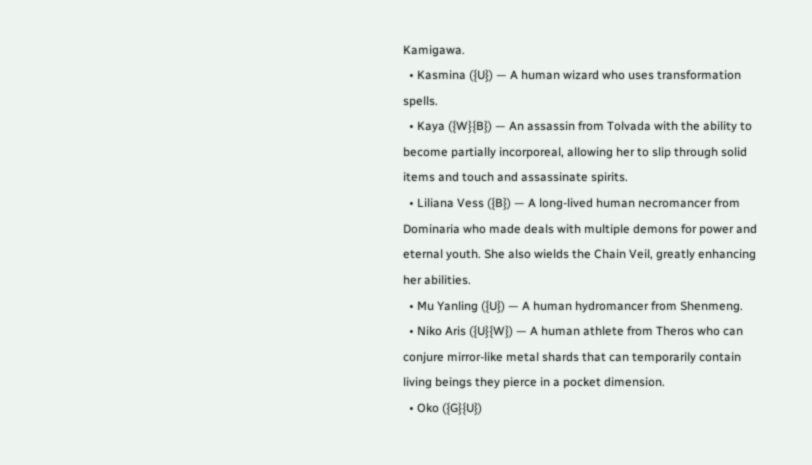Kamigawa.
  • Kasmina ({U}) — A human wizard who uses transformation spells.
  • Kaya ({W}{B}) — An assassin from Tolvada with the ability to become partially incorporeal, allowing her to slip through solid items and touch and assassinate spirits.
  • Liliana Vess ({B}) — A long-lived human necromancer from Dominaria who made deals with multiple demons for power and eternal youth. She also wields the Chain Veil, greatly enhancing her abilities.
  • Mu Yanling ({U}) — A human hydromancer from Shenmeng.
  • Niko Aris ({U}{W}) — A human athlete from Theros who can conjure mirror-like metal shards that can temporarily contain living beings they pierce in a pocket dimension.
  • Oko ({G}{U})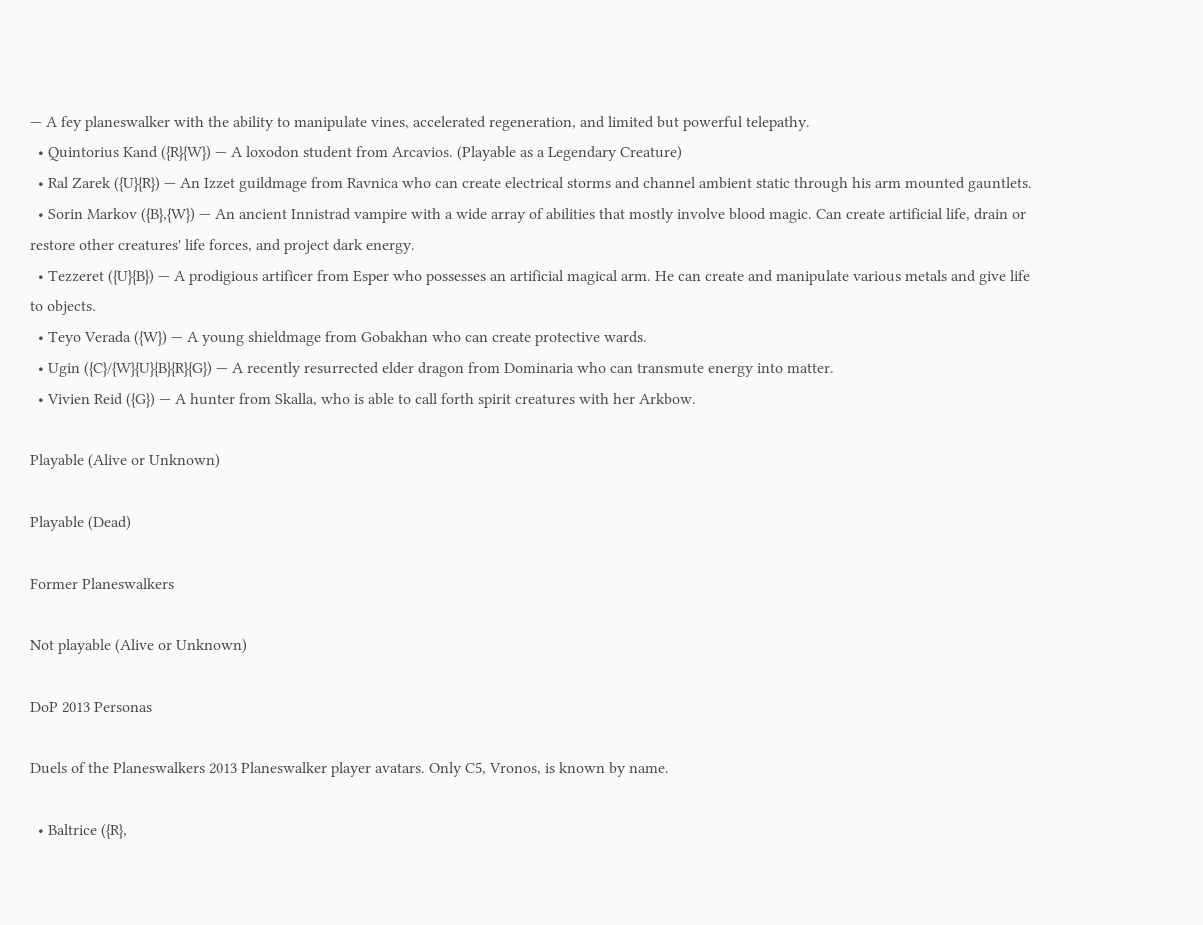— A fey planeswalker with the ability to manipulate vines, accelerated regeneration, and limited but powerful telepathy.
  • Quintorius Kand ({R}{W}) — A loxodon student from Arcavios. (Playable as a Legendary Creature)
  • Ral Zarek ({U}{R}) — An Izzet guildmage from Ravnica who can create electrical storms and channel ambient static through his arm mounted gauntlets.
  • Sorin Markov ({B},{W}) — An ancient Innistrad vampire with a wide array of abilities that mostly involve blood magic. Can create artificial life, drain or restore other creatures' life forces, and project dark energy.
  • Tezzeret ({U}{B}) — A prodigious artificer from Esper who possesses an artificial magical arm. He can create and manipulate various metals and give life to objects.
  • Teyo Verada ({W}) — A young shieldmage from Gobakhan who can create protective wards.
  • Ugin ({C}/{W}{U}{B}{R}{G}) — A recently resurrected elder dragon from Dominaria who can transmute energy into matter.
  • Vivien Reid ({G}) — A hunter from Skalla, who is able to call forth spirit creatures with her Arkbow.

Playable (Alive or Unknown)

Playable (Dead)

Former Planeswalkers

Not playable (Alive or Unknown)

DoP 2013 Personas

Duels of the Planeswalkers 2013 Planeswalker player avatars. Only C5, Vronos, is known by name.

  • Baltrice ({R},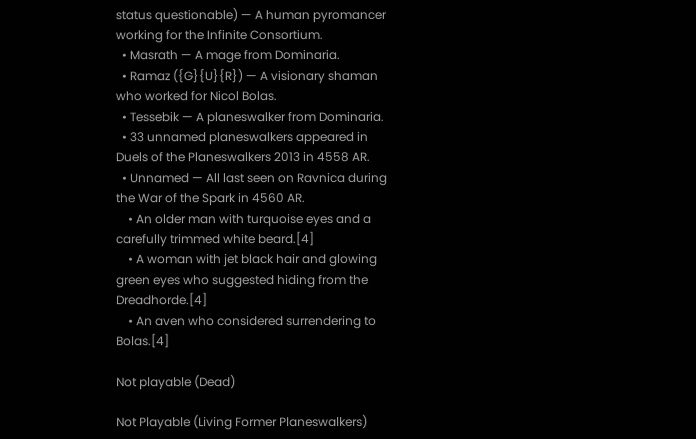status questionable) — A human pyromancer working for the Infinite Consortium.
  • Masrath — A mage from Dominaria.
  • Ramaz ({G}{U}{R}) — A visionary shaman who worked for Nicol Bolas.
  • Tessebik — A planeswalker from Dominaria.
  • 33 unnamed planeswalkers appeared in Duels of the Planeswalkers 2013 in 4558 AR.
  • Unnamed — All last seen on Ravnica during the War of the Spark in 4560 AR.
    • An older man with turquoise eyes and a carefully trimmed white beard.[4]
    • A woman with jet black hair and glowing green eyes who suggested hiding from the Dreadhorde.[4]
    • An aven who considered surrendering to Bolas.[4]

Not playable (Dead)

Not Playable (Living Former Planeswalkers)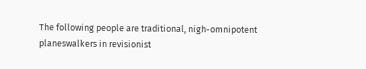The following people are traditional, nigh-omnipotent planeswalkers in revisionist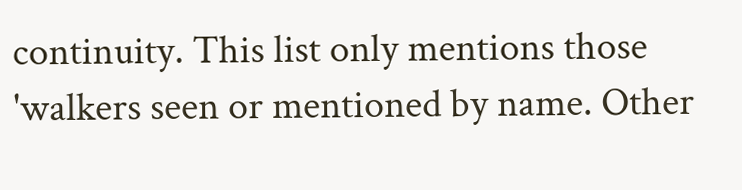continuity. This list only mentions those 'walkers seen or mentioned by name. Other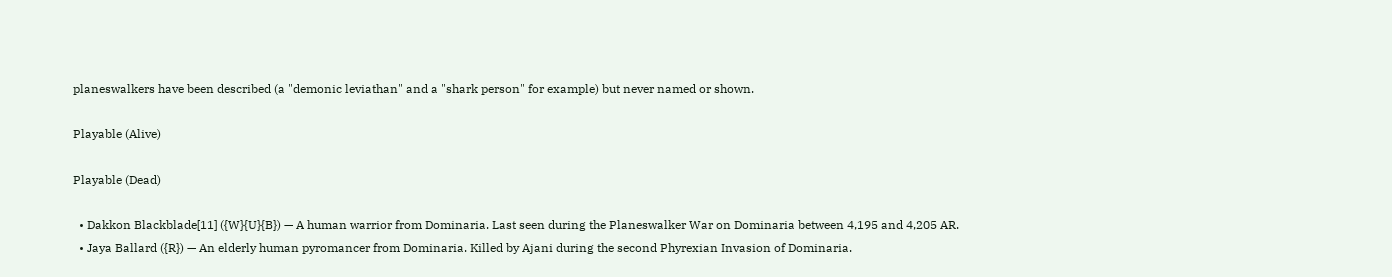planeswalkers have been described (a "demonic leviathan" and a "shark person" for example) but never named or shown.

Playable (Alive)

Playable (Dead)

  • Dakkon Blackblade[11] ({W}{U}{B}) — A human warrior from Dominaria. Last seen during the Planeswalker War on Dominaria between 4,195 and 4,205 AR.
  • Jaya Ballard ({R}) — An elderly human pyromancer from Dominaria. Killed by Ajani during the second Phyrexian Invasion of Dominaria.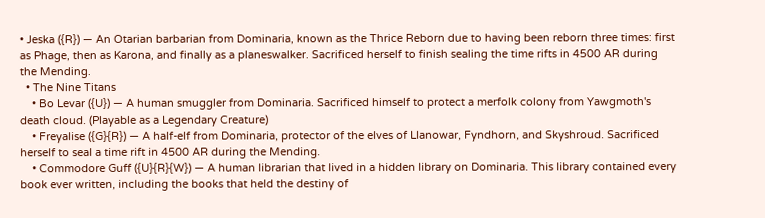• Jeska ({R}) — An Otarian barbarian from Dominaria, known as the Thrice Reborn due to having been reborn three times: first as Phage, then as Karona, and finally as a planeswalker. Sacrificed herself to finish sealing the time rifts in 4500 AR during the Mending.
  • The Nine Titans
    • Bo Levar ({U}) — A human smuggler from Dominaria. Sacrificed himself to protect a merfolk colony from Yawgmoth's death cloud. (Playable as a Legendary Creature)
    • Freyalise ({G}{R}) — A half-elf from Dominaria, protector of the elves of Llanowar, Fyndhorn, and Skyshroud. Sacrificed herself to seal a time rift in 4500 AR during the Mending.
    • Commodore Guff ({U}{R}{W}) — A human librarian that lived in a hidden library on Dominaria. This library contained every book ever written, including the books that held the destiny of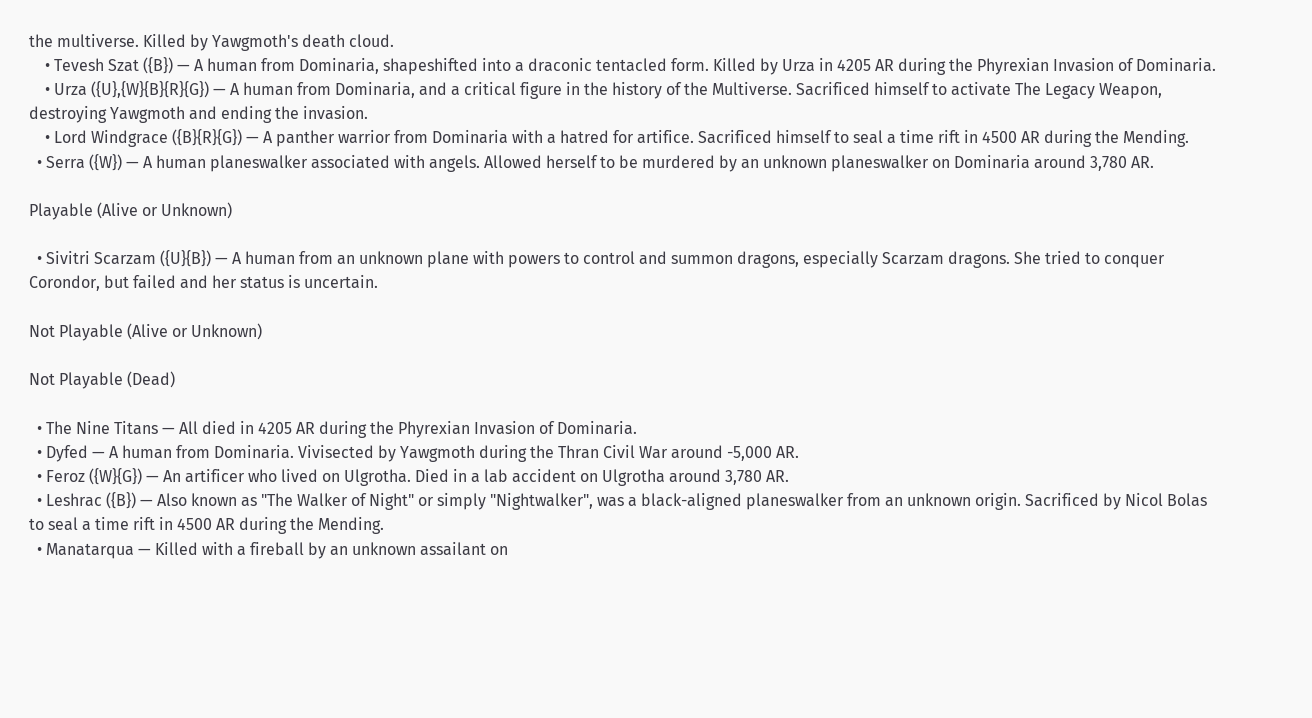the multiverse. Killed by Yawgmoth's death cloud.
    • Tevesh Szat ({B}) — A human from Dominaria, shapeshifted into a draconic tentacled form. Killed by Urza in 4205 AR during the Phyrexian Invasion of Dominaria.
    • Urza ({U},{W}{B}{R}{G}) — A human from Dominaria, and a critical figure in the history of the Multiverse. Sacrificed himself to activate The Legacy Weapon, destroying Yawgmoth and ending the invasion.
    • Lord Windgrace ({B}{R}{G}) — A panther warrior from Dominaria with a hatred for artifice. Sacrificed himself to seal a time rift in 4500 AR during the Mending.
  • Serra ({W}) — A human planeswalker associated with angels. Allowed herself to be murdered by an unknown planeswalker on Dominaria around 3,780 AR.

Playable (Alive or Unknown)

  • Sivitri Scarzam ({U}{B}) — A human from an unknown plane with powers to control and summon dragons, especially Scarzam dragons. She tried to conquer Corondor, but failed and her status is uncertain.

Not Playable (Alive or Unknown)

Not Playable (Dead)

  • The Nine Titans — All died in 4205 AR during the Phyrexian Invasion of Dominaria.
  • Dyfed — A human from Dominaria. Vivisected by Yawgmoth during the Thran Civil War around -5,000 AR.
  • Feroz ({W}{G}) — An artificer who lived on Ulgrotha. Died in a lab accident on Ulgrotha around 3,780 AR.
  • Leshrac ({B}) — Also known as "The Walker of Night" or simply "Nightwalker", was a black-aligned planeswalker from an unknown origin. Sacrificed by Nicol Bolas to seal a time rift in 4500 AR during the Mending.
  • Manatarqua — Killed with a fireball by an unknown assailant on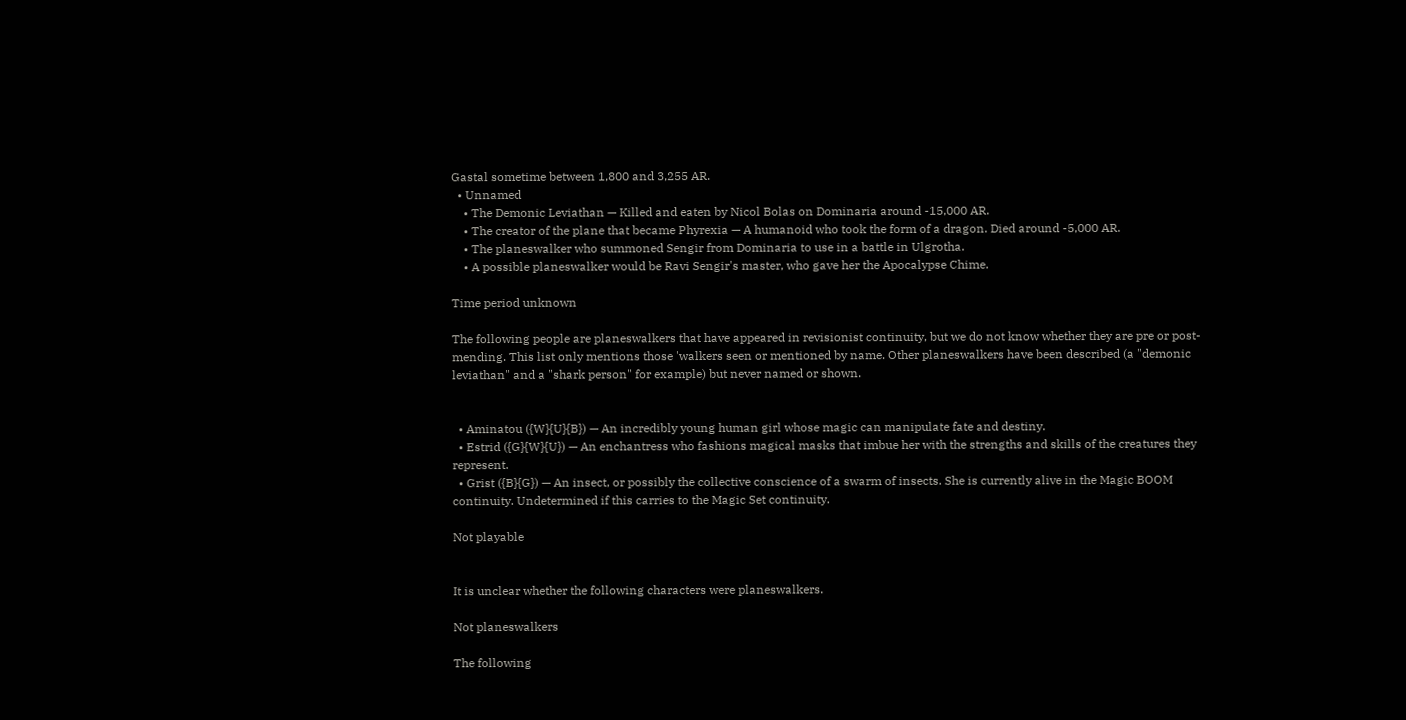Gastal sometime between 1,800 and 3,255 AR.
  • Unnamed
    • The Demonic Leviathan — Killed and eaten by Nicol Bolas on Dominaria around -15,000 AR.
    • The creator of the plane that became Phyrexia — A humanoid who took the form of a dragon. Died around -5,000 AR.
    • The planeswalker who summoned Sengir from Dominaria to use in a battle in Ulgrotha.
    • A possible planeswalker would be Ravi Sengir's master, who gave her the Apocalypse Chime.

Time period unknown

The following people are planeswalkers that have appeared in revisionist continuity, but we do not know whether they are pre or post-mending. This list only mentions those 'walkers seen or mentioned by name. Other planeswalkers have been described (a "demonic leviathan" and a "shark person" for example) but never named or shown.


  • Aminatou ({W}{U}{B}) — An incredibly young human girl whose magic can manipulate fate and destiny.
  • Estrid ({G}{W}{U}) — An enchantress who fashions magical masks that imbue her with the strengths and skills of the creatures they represent.
  • Grist ({B}{G}) — An insect, or possibly the collective conscience of a swarm of insects. She is currently alive in the Magic BOOM continuity. Undetermined if this carries to the Magic Set continuity.

Not playable


It is unclear whether the following characters were planeswalkers.

Not planeswalkers

The following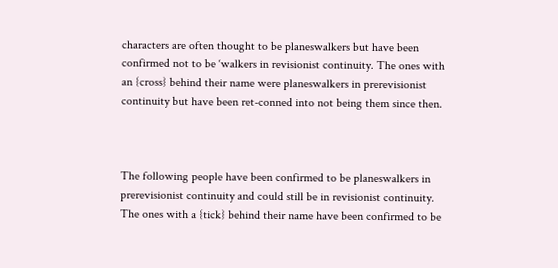characters are often thought to be planeswalkers but have been confirmed not to be ‘walkers in revisionist continuity. The ones with an {cross} behind their name were planeswalkers in prerevisionist continuity but have been ret-conned into not being them since then.



The following people have been confirmed to be planeswalkers in prerevisionist continuity and could still be in revisionist continuity. The ones with a {tick} behind their name have been confirmed to be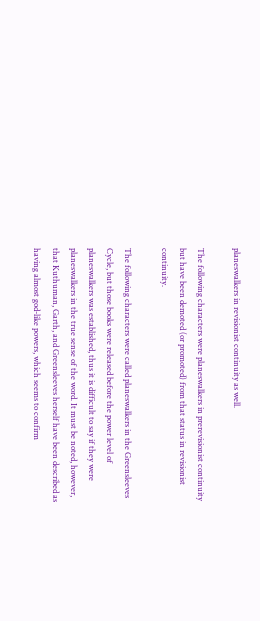planeswalkers in revisionist continuity as well.

The following characters were planeswalkers in prerevisionist continuity but have been demoted (or promoted) from that status in revisionist continuity.

The following characters were called planeswalkers in the Greensleeves Cycle, but those books were released before the power level of planeswalkers was established, thus it is difficult to say if they were planeswalkers in the true sense of the word. It must be noted, however, that Kuthuman, Garth, and Greensleeves herself have been described as having almost god-like powers, which seems to confirm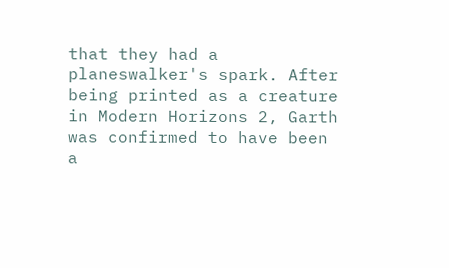that they had a planeswalker's spark. After being printed as a creature in Modern Horizons 2, Garth was confirmed to have been a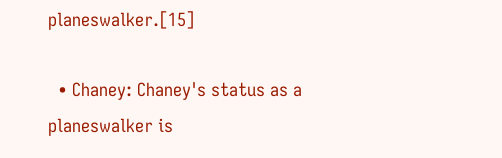planeswalker.[15]

  • Chaney: Chaney's status as a planeswalker is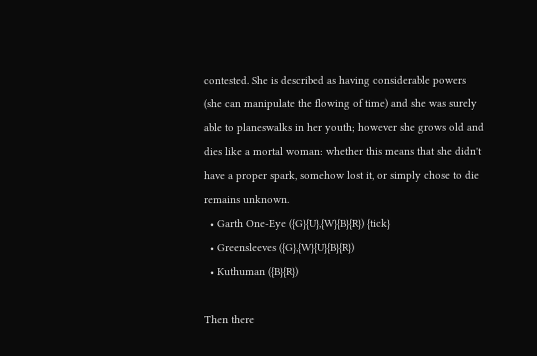contested. She is described as having considerable powers (she can manipulate the flowing of time) and she was surely able to planeswalks in her youth; however she grows old and dies like a mortal woman: whether this means that she didn't have a proper spark, somehow lost it, or simply chose to die remains unknown.
  • Garth One-Eye ({G}{U},{W}{B}{R}) {tick}
  • Greensleeves ({G},{W}{U}{B}{R})
  • Kuthuman ({B}{R})

Then there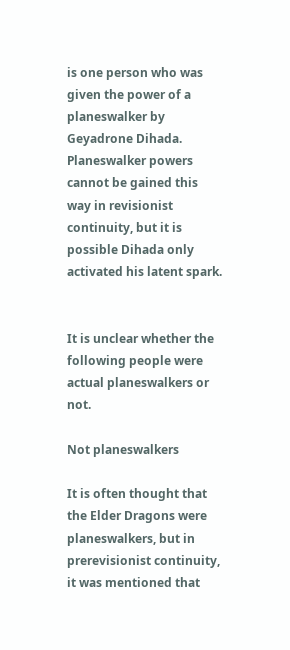is one person who was given the power of a planeswalker by Geyadrone Dihada. Planeswalker powers cannot be gained this way in revisionist continuity, but it is possible Dihada only activated his latent spark.


It is unclear whether the following people were actual planeswalkers or not.

Not planeswalkers

It is often thought that the Elder Dragons were planeswalkers, but in prerevisionist continuity, it was mentioned that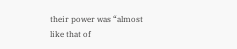their power was “almost like that of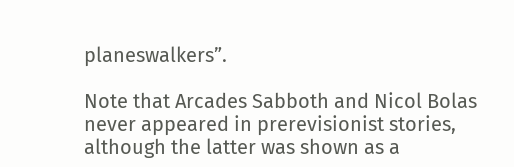planeswalkers”.

Note that Arcades Sabboth and Nicol Bolas never appeared in prerevisionist stories, although the latter was shown as a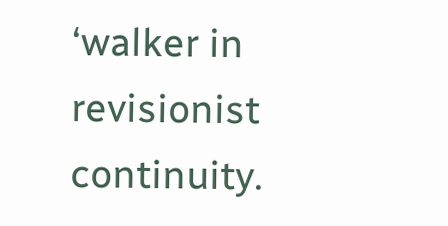‘walker in revisionist continuity.